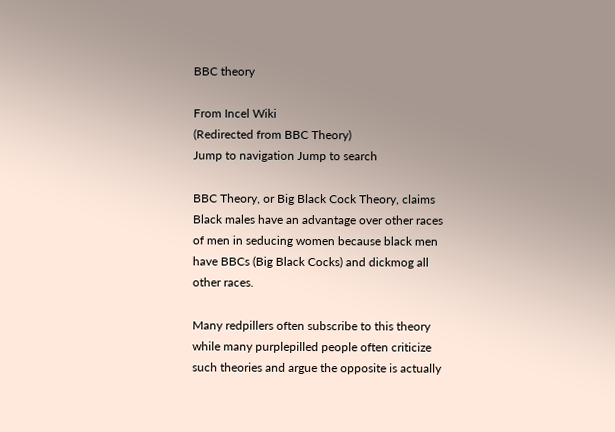BBC theory

From Incel Wiki
(Redirected from BBC Theory)
Jump to navigation Jump to search

BBC Theory, or Big Black Cock Theory, claims Black males have an advantage over other races of men in seducing women because black men have BBCs (Big Black Cocks) and dickmog all other races.

Many redpillers often subscribe to this theory while many purplepilled people often criticize such theories and argue the opposite is actually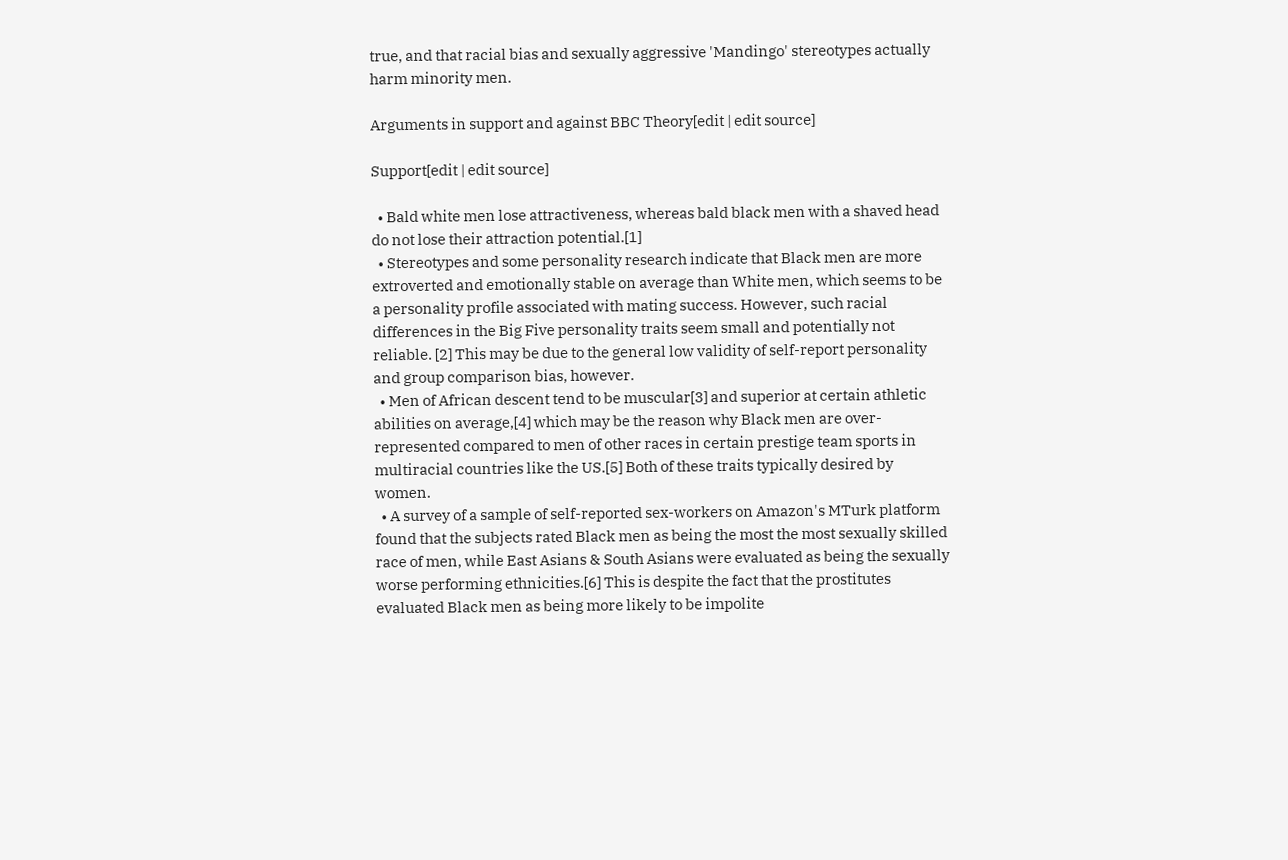true, and that racial bias and sexually aggressive 'Mandingo' stereotypes actually harm minority men.

Arguments in support and against BBC Theory[edit | edit source]

Support[edit | edit source]

  • Bald white men lose attractiveness, whereas bald black men with a shaved head do not lose their attraction potential.[1]
  • Stereotypes and some personality research indicate that Black men are more extroverted and emotionally stable on average than White men, which seems to be a personality profile associated with mating success. However, such racial differences in the Big Five personality traits seem small and potentially not reliable. [2] This may be due to the general low validity of self-report personality and group comparison bias, however.
  • Men of African descent tend to be muscular[3] and superior at certain athletic abilities on average,[4] which may be the reason why Black men are over-represented compared to men of other races in certain prestige team sports in multiracial countries like the US.[5] Both of these traits typically desired by women.
  • A survey of a sample of self-reported sex-workers on Amazon's MTurk platform found that the subjects rated Black men as being the most the most sexually skilled race of men, while East Asians & South Asians were evaluated as being the sexually worse performing ethnicities.[6] This is despite the fact that the prostitutes evaluated Black men as being more likely to be impolite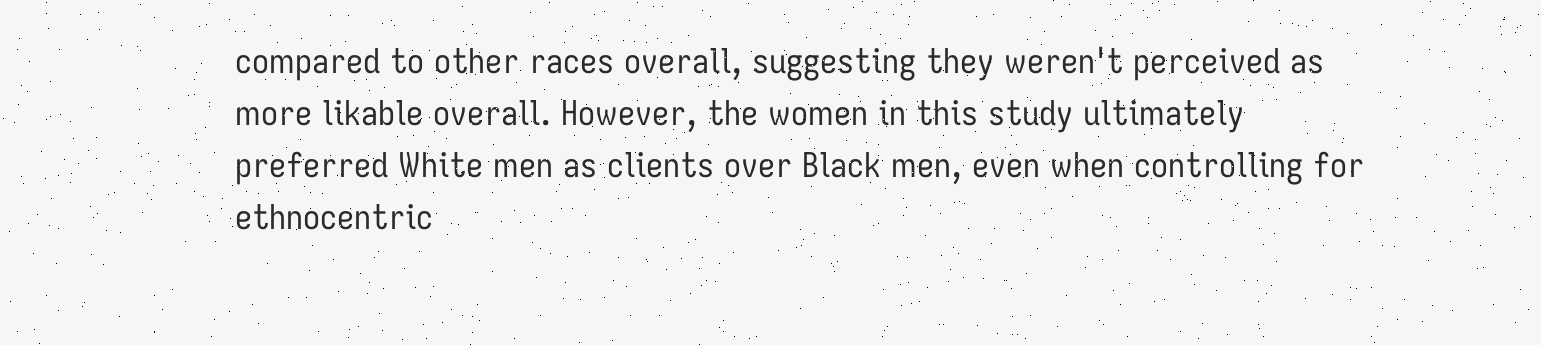compared to other races overall, suggesting they weren't perceived as more likable overall. However, the women in this study ultimately preferred White men as clients over Black men, even when controlling for ethnocentric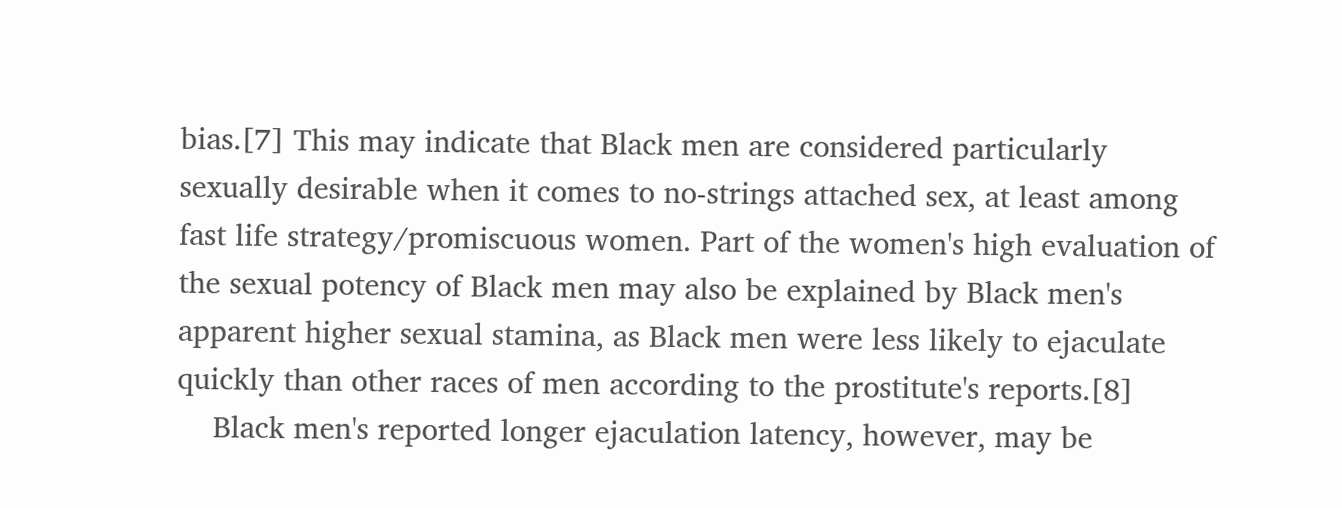bias.[7] This may indicate that Black men are considered particularly sexually desirable when it comes to no-strings attached sex, at least among fast life strategy/promiscuous women. Part of the women's high evaluation of the sexual potency of Black men may also be explained by Black men's apparent higher sexual stamina, as Black men were less likely to ejaculate quickly than other races of men according to the prostitute's reports.[8]
    Black men's reported longer ejaculation latency, however, may be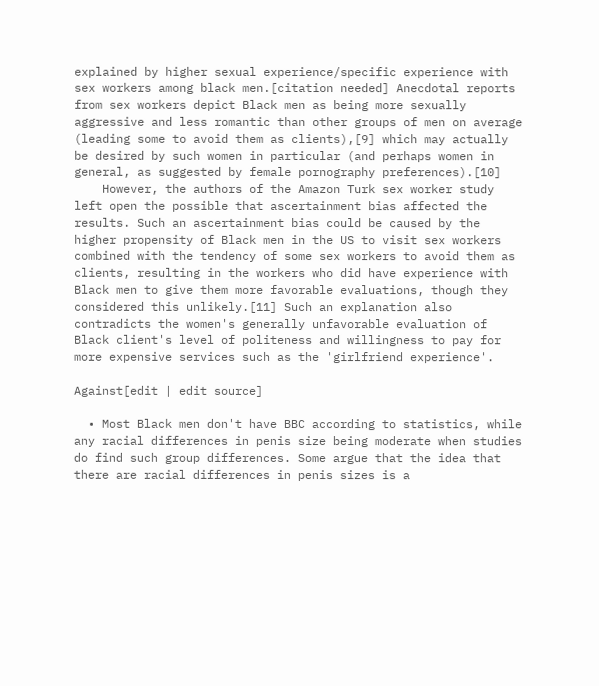explained by higher sexual experience/specific experience with sex workers among black men.[citation needed] Anecdotal reports from sex workers depict Black men as being more sexually aggressive and less romantic than other groups of men on average (leading some to avoid them as clients),[9] which may actually be desired by such women in particular (and perhaps women in general, as suggested by female pornography preferences).[10]
    However, the authors of the Amazon Turk sex worker study left open the possible that ascertainment bias affected the results. Such an ascertainment bias could be caused by the higher propensity of Black men in the US to visit sex workers combined with the tendency of some sex workers to avoid them as clients, resulting in the workers who did have experience with Black men to give them more favorable evaluations, though they considered this unlikely.[11] Such an explanation also contradicts the women's generally unfavorable evaluation of Black client's level of politeness and willingness to pay for more expensive services such as the 'girlfriend experience'.

Against[edit | edit source]

  • Most Black men don't have BBC according to statistics, while any racial differences in penis size being moderate when studies do find such group differences. Some argue that the idea that there are racial differences in penis sizes is a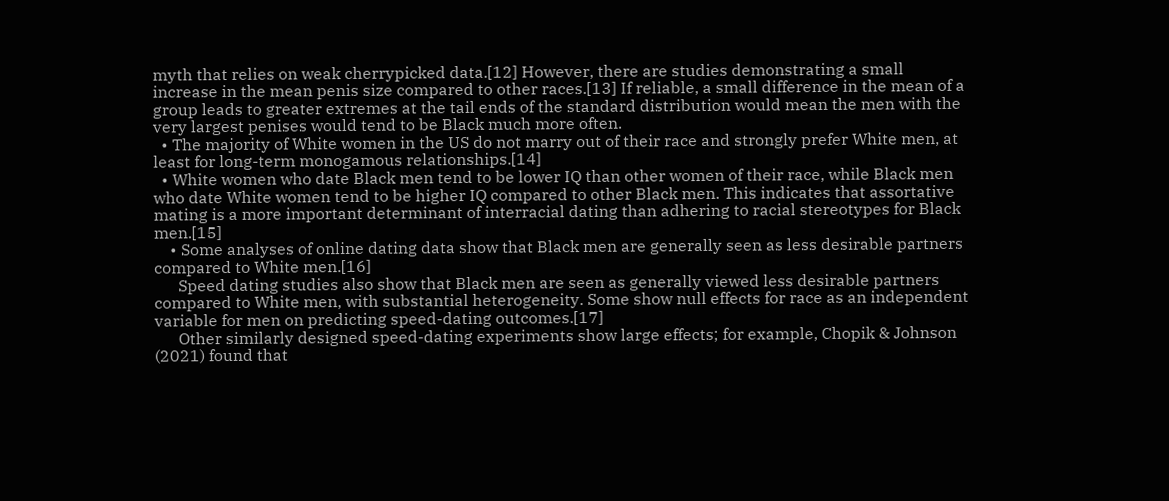myth that relies on weak cherrypicked data.[12] However, there are studies demonstrating a small increase in the mean penis size compared to other races.[13] If reliable, a small difference in the mean of a group leads to greater extremes at the tail ends of the standard distribution would mean the men with the very largest penises would tend to be Black much more often.
  • The majority of White women in the US do not marry out of their race and strongly prefer White men, at least for long-term monogamous relationships.[14]
  • White women who date Black men tend to be lower IQ than other women of their race, while Black men who date White women tend to be higher IQ compared to other Black men. This indicates that assortative mating is a more important determinant of interracial dating than adhering to racial stereotypes for Black men.[15]
    • Some analyses of online dating data show that Black men are generally seen as less desirable partners compared to White men.[16]
      Speed dating studies also show that Black men are seen as generally viewed less desirable partners compared to White men, with substantial heterogeneity. Some show null effects for race as an independent variable for men on predicting speed-dating outcomes.[17]
      Other similarly designed speed-dating experiments show large effects; for example, Chopik & Johnson (2021) found that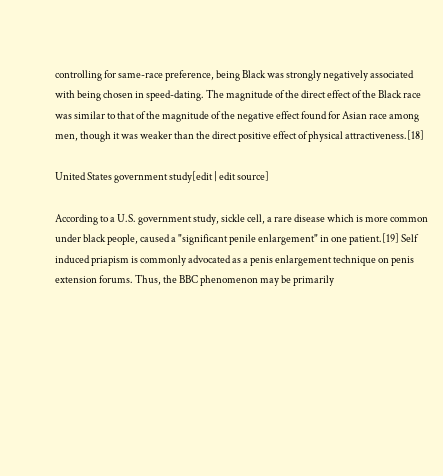controlling for same-race preference, being Black was strongly negatively associated with being chosen in speed-dating. The magnitude of the direct effect of the Black race was similar to that of the magnitude of the negative effect found for Asian race among men, though it was weaker than the direct positive effect of physical attractiveness.[18]

United States government study[edit | edit source]

According to a U.S. government study, sickle cell, a rare disease which is more common under black people, caused a "significant penile enlargement" in one patient.[19] Self induced priapism is commonly advocated as a penis enlargement technique on penis extension forums. Thus, the BBC phenomenon may be primarily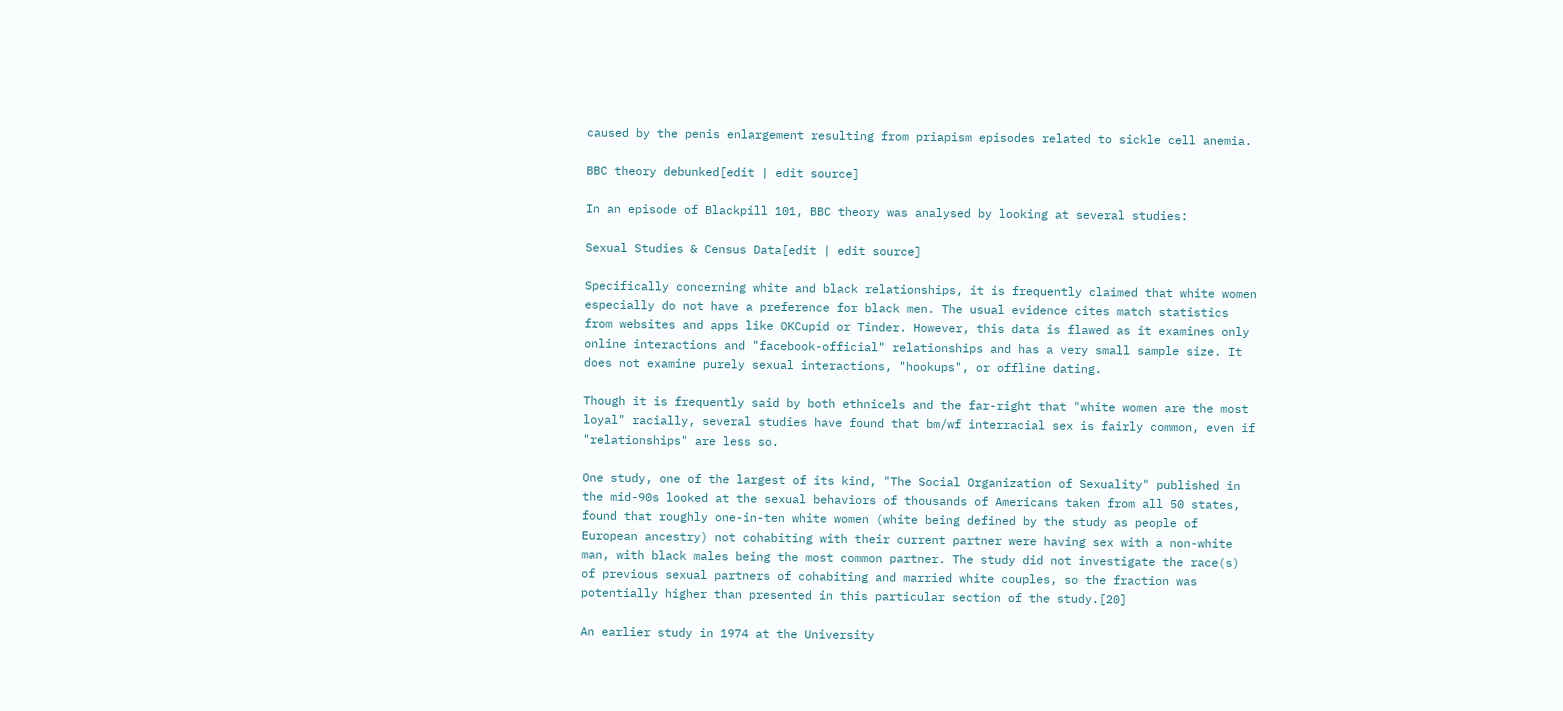caused by the penis enlargement resulting from priapism episodes related to sickle cell anemia.

BBC theory debunked[edit | edit source]

In an episode of Blackpill 101, BBC theory was analysed by looking at several studies:

Sexual Studies & Census Data[edit | edit source]

Specifically concerning white and black relationships, it is frequently claimed that white women especially do not have a preference for black men. The usual evidence cites match statistics from websites and apps like OKCupid or Tinder. However, this data is flawed as it examines only online interactions and "facebook-official" relationships and has a very small sample size. It does not examine purely sexual interactions, "hookups", or offline dating.

Though it is frequently said by both ethnicels and the far-right that "white women are the most loyal" racially, several studies have found that bm/wf interracial sex is fairly common, even if "relationships" are less so.

One study, one of the largest of its kind, "The Social Organization of Sexuality" published in the mid-90s looked at the sexual behaviors of thousands of Americans taken from all 50 states, found that roughly one-in-ten white women (white being defined by the study as people of European ancestry) not cohabiting with their current partner were having sex with a non-white man, with black males being the most common partner. The study did not investigate the race(s) of previous sexual partners of cohabiting and married white couples, so the fraction was potentially higher than presented in this particular section of the study.[20]

An earlier study in 1974 at the University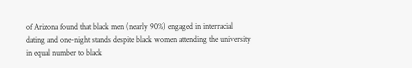of Arizona found that black men (nearly 90%) engaged in interracial dating and one-night stands despite black women attending the university in equal number to black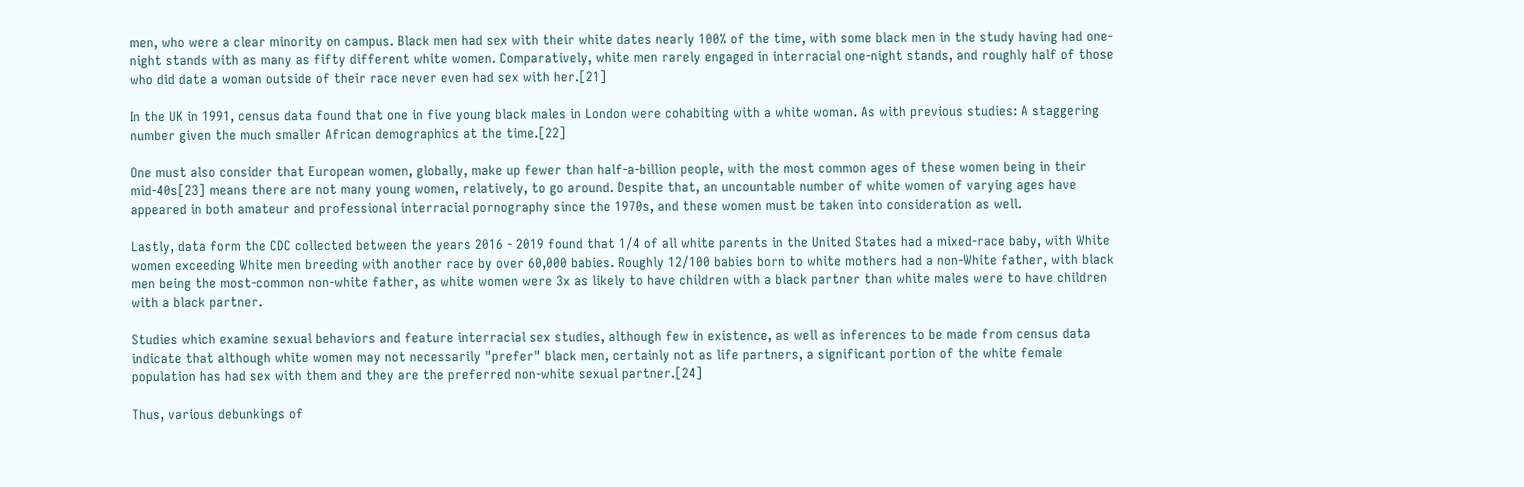men, who were a clear minority on campus. Black men had sex with their white dates nearly 100% of the time, with some black men in the study having had one-night stands with as many as fifty different white women. Comparatively, white men rarely engaged in interracial one-night stands, and roughly half of those who did date a woman outside of their race never even had sex with her.[21]

In the UK in 1991, census data found that one in five young black males in London were cohabiting with a white woman. As with previous studies: A staggering number given the much smaller African demographics at the time.[22]

One must also consider that European women, globally, make up fewer than half-a-billion people, with the most common ages of these women being in their mid-40s[23] means there are not many young women, relatively, to go around. Despite that, an uncountable number of white women of varying ages have appeared in both amateur and professional interracial pornography since the 1970s, and these women must be taken into consideration as well.

Lastly, data form the CDC collected between the years 2016 - 2019 found that 1/4 of all white parents in the United States had a mixed-race baby, with White women exceeding White men breeding with another race by over 60,000 babies. Roughly 12/100 babies born to white mothers had a non-White father, with black men being the most-common non-white father, as white women were 3x as likely to have children with a black partner than white males were to have children with a black partner.

Studies which examine sexual behaviors and feature interracial sex studies, although few in existence, as well as inferences to be made from census data indicate that although white women may not necessarily "prefer" black men, certainly not as life partners, a significant portion of the white female population has had sex with them and they are the preferred non-white sexual partner.[24]

Thus, various debunkings of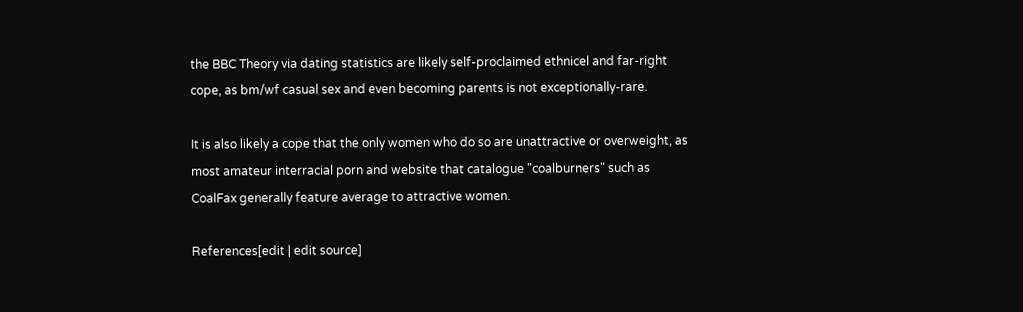the BBC Theory via dating statistics are likely self-proclaimed ethnicel and far-right cope, as bm/wf casual sex and even becoming parents is not exceptionally-rare.

It is also likely a cope that the only women who do so are unattractive or overweight, as most amateur interracial porn and website that catalogue "coalburners" such as CoalFax generally feature average to attractive women.

References[edit | edit source]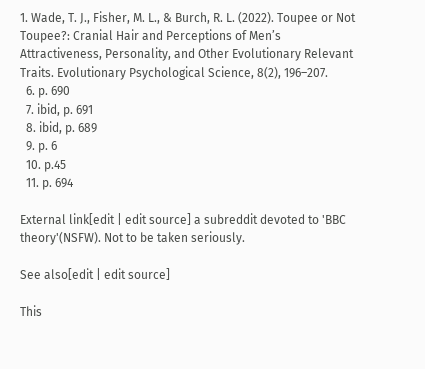1. Wade, T. J., Fisher, M. L., & Burch, R. L. (2022). Toupee or Not Toupee?: Cranial Hair and Perceptions of Men’s Attractiveness, Personality, and Other Evolutionary Relevant Traits. Evolutionary Psychological Science, 8(2), 196–207.
  6. p. 690
  7. ibid, p. 691
  8. ibid, p. 689
  9. p. 6
  10. p.45
  11. p. 694

External link[edit | edit source] a subreddit devoted to 'BBC theory'(NSFW). Not to be taken seriously.

See also[edit | edit source]

This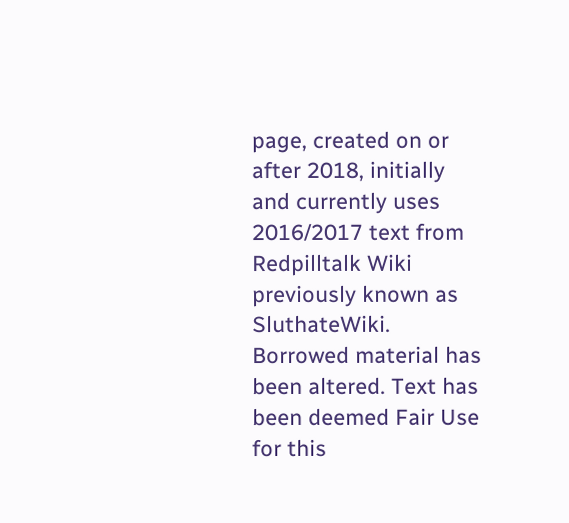page, created on or after 2018, initially and currently uses 2016/2017 text from Redpilltalk Wiki previously known as SluthateWiki. Borrowed material has been altered. Text has been deemed Fair Use for this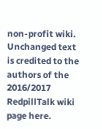non-profit wiki. Unchanged text is credited to the authors of the 2016/2017 RedpillTalk wiki page here.